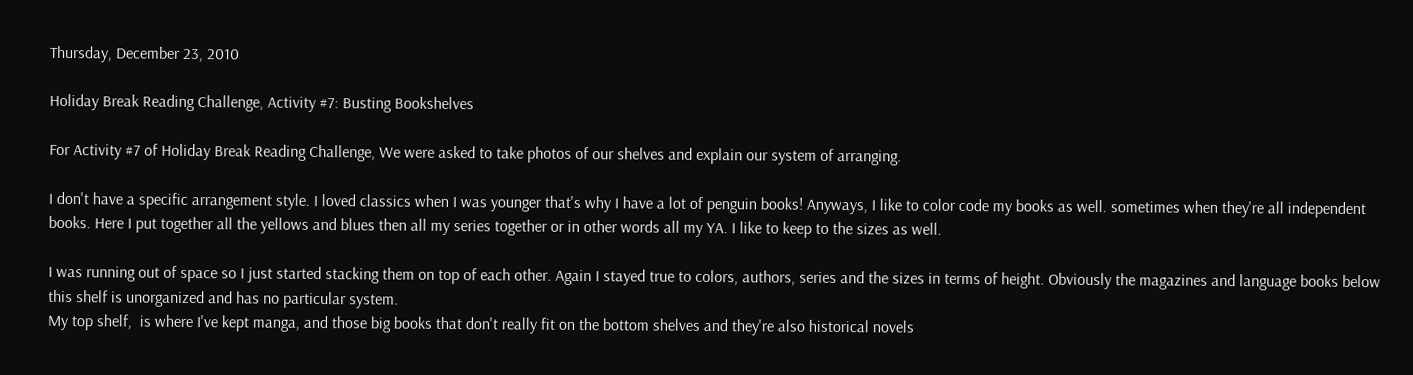Thursday, December 23, 2010

Holiday Break Reading Challenge, Activity #7: Busting Bookshelves

For Activity #7 of Holiday Break Reading Challenge, We were asked to take photos of our shelves and explain our system of arranging.

I don't have a specific arrangement style. I loved classics when I was younger that's why I have a lot of penguin books! Anyways, I like to color code my books as well. sometimes when they're all independent books. Here I put together all the yellows and blues then all my series together or in other words all my YA. I like to keep to the sizes as well.

I was running out of space so I just started stacking them on top of each other. Again I stayed true to colors, authors, series and the sizes in terms of height. Obviously the magazines and language books below this shelf is unorganized and has no particular system.
My top shelf,  is where I've kept manga, and those big books that don't really fit on the bottom shelves and they're also historical novels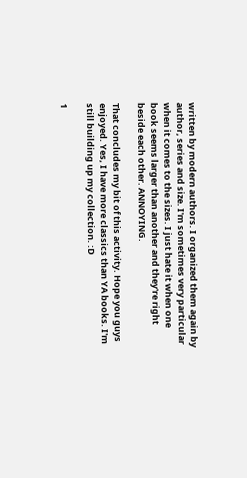written by modern authors. I organized them again by author, series and size. I'm sometimes very particular when it comes to the sizes. I just hate it when one book seems larger than another and they're right beside each other. ANNOYING.

That concludes my bit of this activity. Hope you guys enjoyed. Yes, I have more classics than YA books. I'm still building up my collection. :D

1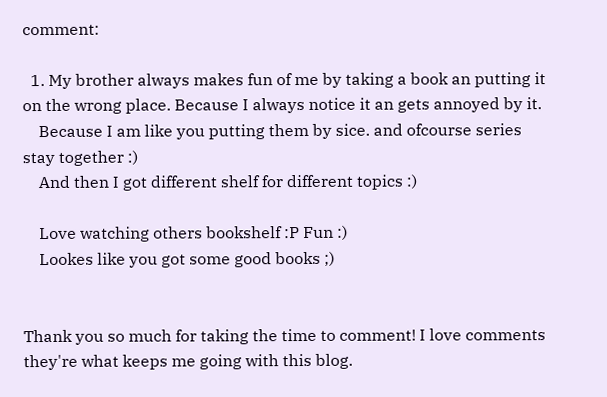comment:

  1. My brother always makes fun of me by taking a book an putting it on the wrong place. Because I always notice it an gets annoyed by it.
    Because I am like you putting them by sice. and ofcourse series stay together :)
    And then I got different shelf for different topics :)

    Love watching others bookshelf :P Fun :)
    Lookes like you got some good books ;)


Thank you so much for taking the time to comment! I love comments they're what keeps me going with this blog.